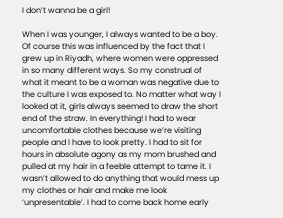I don’t wanna be a girl!

When I was younger, I always wanted to be a boy. Of course this was influenced by the fact that I grew up in Riyadh, where women were oppressed in so many different ways. So my construal of what it meant to be a woman was negative due to the culture I was exposed to. No matter what way I looked at it, girls always seemed to draw the short end of the straw. In everything! I had to wear uncomfortable clothes because we’re visiting people and I have to look pretty. I had to sit for hours in absolute agony as my mom brushed and pulled at my hair in a feeble attempt to tame it. I wasn’t allowed to do anything that would mess up my clothes or hair and make me look ‘unpresentable’. I had to come back home early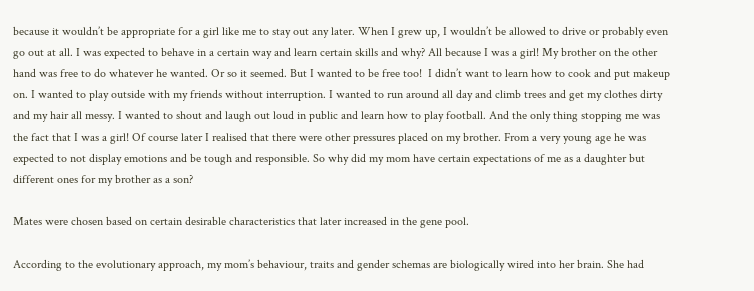because it wouldn’t be appropriate for a girl like me to stay out any later. When I grew up, I wouldn’t be allowed to drive or probably even go out at all. I was expected to behave in a certain way and learn certain skills and why? All because I was a girl! My brother on the other hand was free to do whatever he wanted. Or so it seemed. But I wanted to be free too!  I didn’t want to learn how to cook and put makeup on. I wanted to play outside with my friends without interruption. I wanted to run around all day and climb trees and get my clothes dirty and my hair all messy. I wanted to shout and laugh out loud in public and learn how to play football. And the only thing stopping me was the fact that I was a girl! Of course later I realised that there were other pressures placed on my brother. From a very young age he was expected to not display emotions and be tough and responsible. So why did my mom have certain expectations of me as a daughter but different ones for my brother as a son?

Mates were chosen based on certain desirable characteristics that later increased in the gene pool.

According to the evolutionary approach, my mom’s behaviour, traits and gender schemas are biologically wired into her brain. She had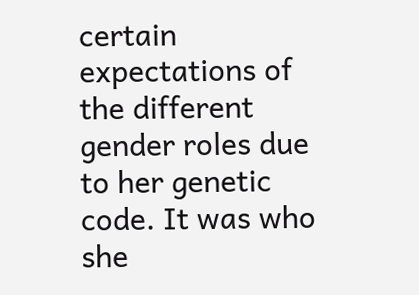certain expectations of the different gender roles due to her genetic code. It was who she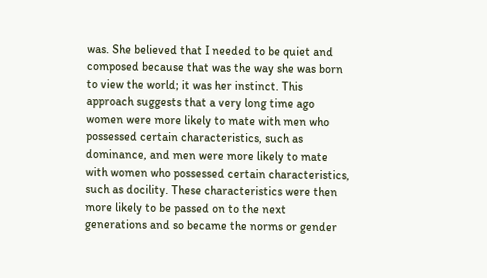was. She believed that I needed to be quiet and composed because that was the way she was born to view the world; it was her instinct. This approach suggests that a very long time ago women were more likely to mate with men who possessed certain characteristics, such as dominance, and men were more likely to mate with women who possessed certain characteristics, such as docility. These characteristics were then more likely to be passed on to the next generations and so became the norms or gender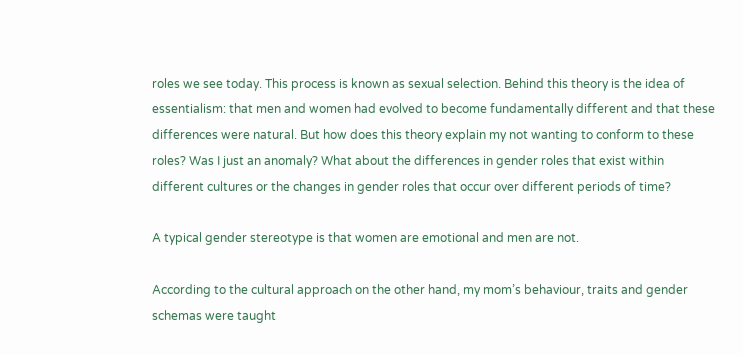roles we see today. This process is known as sexual selection. Behind this theory is the idea of essentialism: that men and women had evolved to become fundamentally different and that these differences were natural. But how does this theory explain my not wanting to conform to these roles? Was I just an anomaly? What about the differences in gender roles that exist within different cultures or the changes in gender roles that occur over different periods of time?

A typical gender stereotype is that women are emotional and men are not.

According to the cultural approach on the other hand, my mom’s behaviour, traits and gender schemas were taught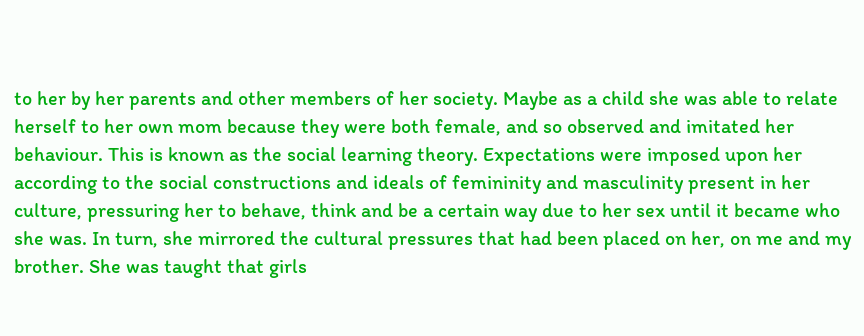to her by her parents and other members of her society. Maybe as a child she was able to relate herself to her own mom because they were both female, and so observed and imitated her behaviour. This is known as the social learning theory. Expectations were imposed upon her according to the social constructions and ideals of femininity and masculinity present in her culture, pressuring her to behave, think and be a certain way due to her sex until it became who she was. In turn, she mirrored the cultural pressures that had been placed on her, on me and my brother. She was taught that girls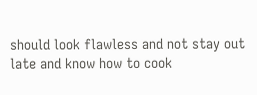should look flawless and not stay out late and know how to cook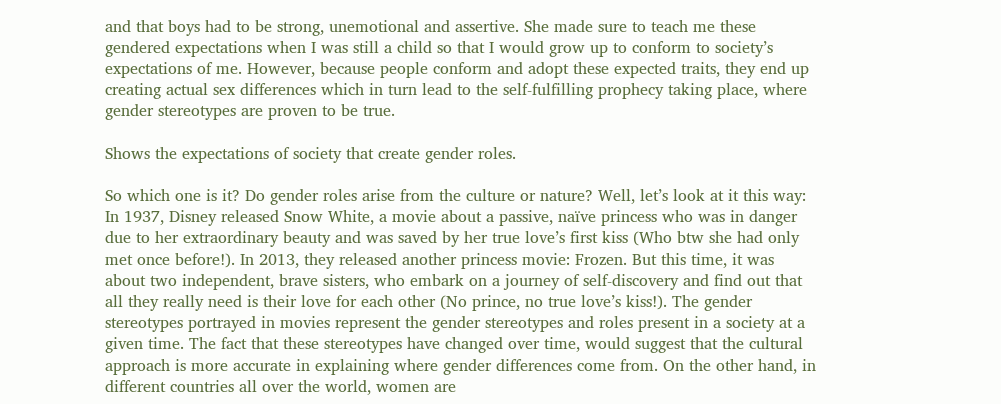and that boys had to be strong, unemotional and assertive. She made sure to teach me these gendered expectations when I was still a child so that I would grow up to conform to society’s expectations of me. However, because people conform and adopt these expected traits, they end up creating actual sex differences which in turn lead to the self-fulfilling prophecy taking place, where gender stereotypes are proven to be true.

Shows the expectations of society that create gender roles.

So which one is it? Do gender roles arise from the culture or nature? Well, let’s look at it this way: In 1937, Disney released Snow White, a movie about a passive, naïve princess who was in danger due to her extraordinary beauty and was saved by her true love’s first kiss (Who btw she had only met once before!). In 2013, they released another princess movie: Frozen. But this time, it was about two independent, brave sisters, who embark on a journey of self-discovery and find out that all they really need is their love for each other (No prince, no true love’s kiss!). The gender stereotypes portrayed in movies represent the gender stereotypes and roles present in a society at a given time. The fact that these stereotypes have changed over time, would suggest that the cultural approach is more accurate in explaining where gender differences come from. On the other hand, in different countries all over the world, women are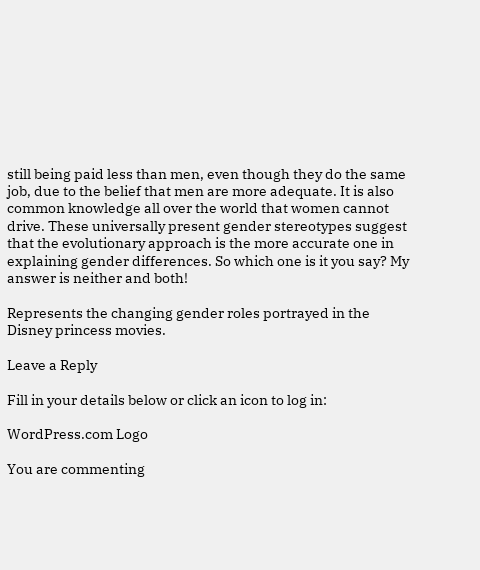still being paid less than men, even though they do the same job, due to the belief that men are more adequate. It is also common knowledge all over the world that women cannot drive. These universally present gender stereotypes suggest that the evolutionary approach is the more accurate one in explaining gender differences. So which one is it you say? My answer is neither and both!

Represents the changing gender roles portrayed in the Disney princess movies.

Leave a Reply

Fill in your details below or click an icon to log in:

WordPress.com Logo

You are commenting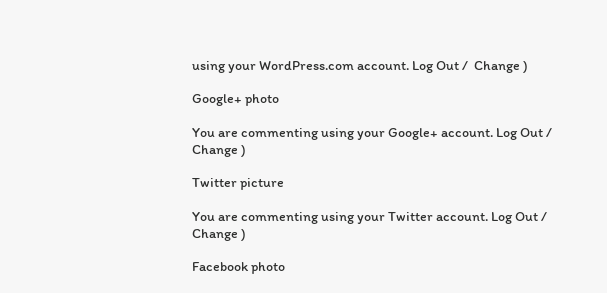using your WordPress.com account. Log Out /  Change )

Google+ photo

You are commenting using your Google+ account. Log Out /  Change )

Twitter picture

You are commenting using your Twitter account. Log Out /  Change )

Facebook photo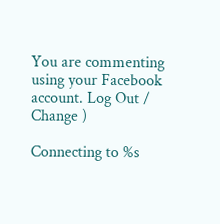You are commenting using your Facebook account. Log Out /  Change )

Connecting to %s